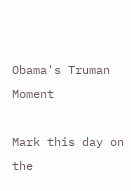Obama's Truman Moment

Mark this day on the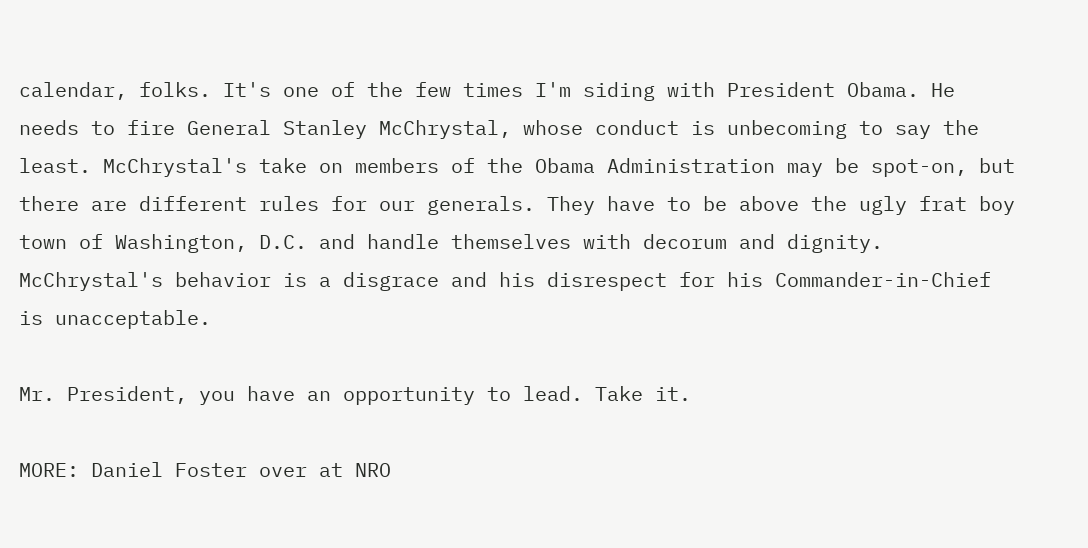calendar, folks. It's one of the few times I'm siding with President Obama. He needs to fire General Stanley McChrystal, whose conduct is unbecoming to say the least. McChrystal's take on members of the Obama Administration may be spot-on, but there are different rules for our generals. They have to be above the ugly frat boy town of Washington, D.C. and handle themselves with decorum and dignity. McChrystal's behavior is a disgrace and his disrespect for his Commander-in-Chief is unacceptable.

Mr. President, you have an opportunity to lead. Take it.

MORE: Daniel Foster over at NRO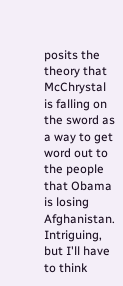posits the theory that McChrystal is falling on the sword as a way to get word out to the people that Obama is losing Afghanistan. Intriguing, but I'll have to think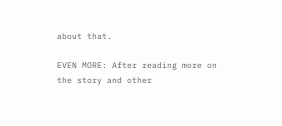about that.

EVEN MORE: After reading more on the story and other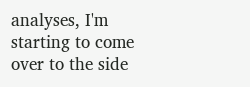analyses, I'm starting to come over to the side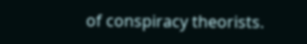of conspiracy theorists.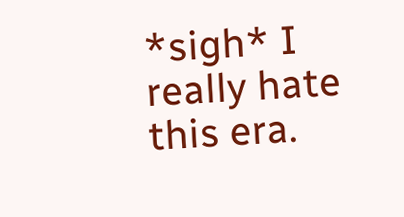*sigh* I really hate this era.